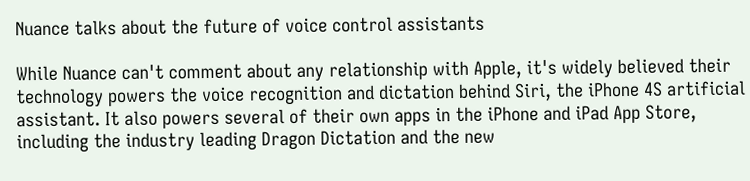Nuance talks about the future of voice control assistants

While Nuance can't comment about any relationship with Apple, it's widely believed their technology powers the voice recognition and dictation behind Siri, the iPhone 4S artificial assistant. It also powers several of their own apps in the iPhone and iPad App Store, including the industry leading Dragon Dictation and the new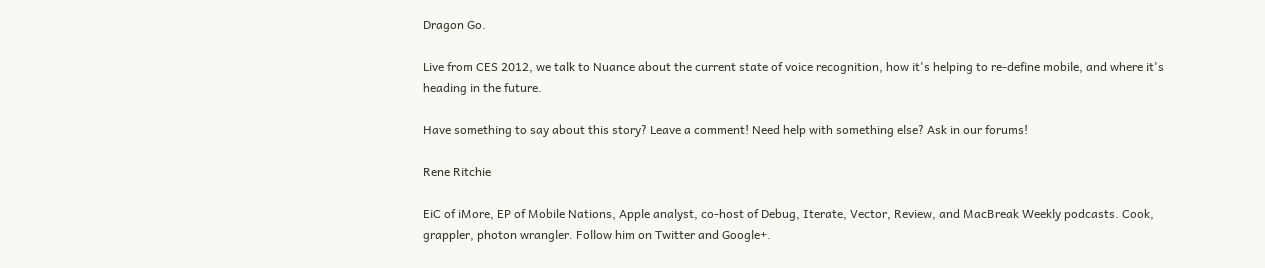Dragon Go.

Live from CES 2012, we talk to Nuance about the current state of voice recognition, how it's helping to re-define mobile, and where it's heading in the future.

Have something to say about this story? Leave a comment! Need help with something else? Ask in our forums!

Rene Ritchie

EiC of iMore, EP of Mobile Nations, Apple analyst, co-host of Debug, Iterate, Vector, Review, and MacBreak Weekly podcasts. Cook, grappler, photon wrangler. Follow him on Twitter and Google+.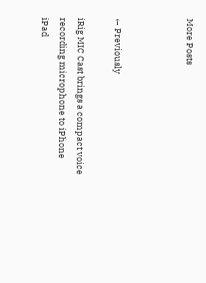More Posts



← Previously

iRig MIC Cast brings a compact voice recording microphone to iPhone iPad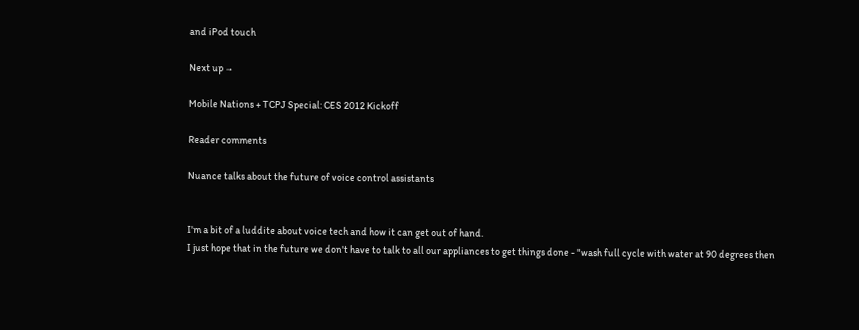and iPod touch

Next up →

Mobile Nations + TCPJ Special: CES 2012 Kickoff

Reader comments

Nuance talks about the future of voice control assistants


I'm a bit of a luddite about voice tech and how it can get out of hand.
I just hope that in the future we don't have to talk to all our appliances to get things done - "wash full cycle with water at 90 degrees then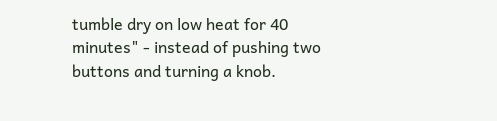tumble dry on low heat for 40 minutes" - instead of pushing two buttons and turning a knob.